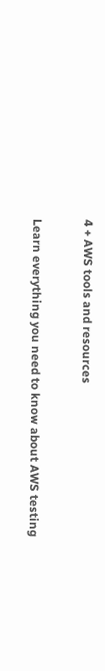4 + AWS tools and resources

Learn everything you need to know about AWS testing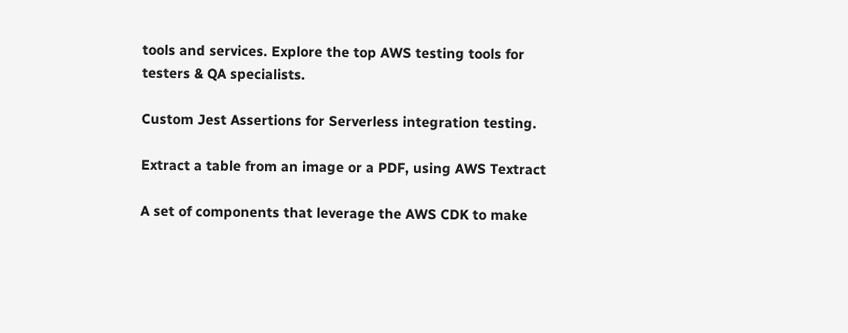tools and services. Explore the top AWS testing tools for testers & QA specialists.

Custom Jest Assertions for Serverless integration testing.

Extract a table from an image or a PDF, using AWS Textract

A set of components that leverage the AWS CDK to make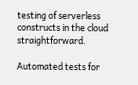testing of serverless constructs in the cloud straightforward.

Automated tests for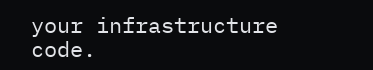your infrastructure code.